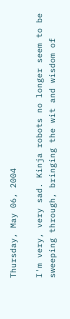Thursday, May 06, 2004

I'm very, very sad. Kinja robots no longer seem to be sweeping through, bringing the wit and wisdom of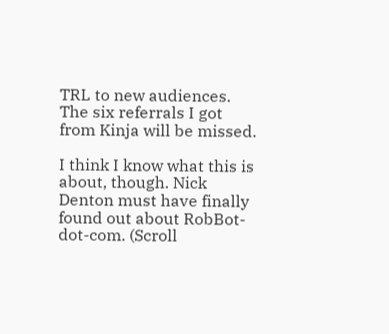TRL to new audiences. The six referrals I got from Kinja will be missed.

I think I know what this is about, though. Nick Denton must have finally found out about RobBot-dot-com. (Scroll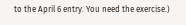to the April 6 entry. You need the exercise.)